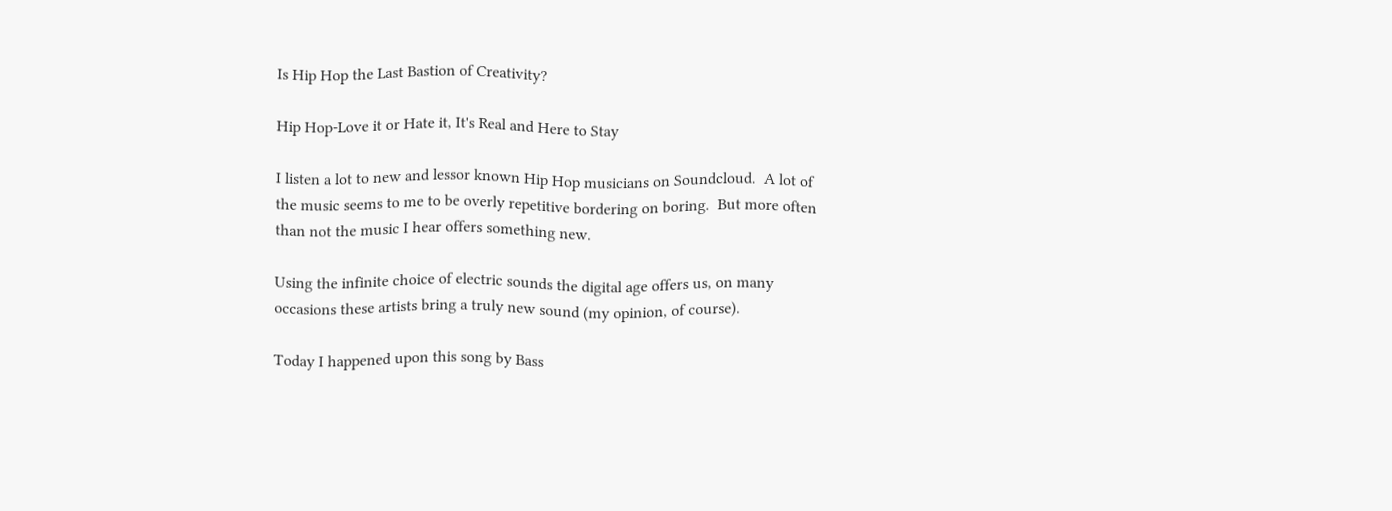Is Hip Hop the Last Bastion of Creativity?

Hip Hop-Love it or Hate it, It's Real and Here to Stay

I listen a lot to new and lessor known Hip Hop musicians on Soundcloud.  A lot of the music seems to me to be overly repetitive bordering on boring.  But more often than not the music I hear offers something new.

Using the infinite choice of electric sounds the digital age offers us, on many occasions these artists bring a truly new sound (my opinion, of course).

Today I happened upon this song by Bass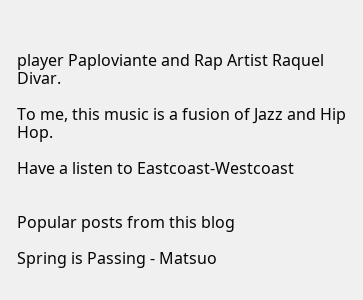player Paploviante and Rap Artist Raquel Divar.

To me, this music is a fusion of Jazz and Hip Hop.

Have a listen to Eastcoast-Westcoast


Popular posts from this blog

Spring is Passing - Matsuo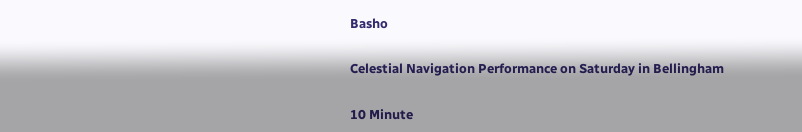Basho

Celestial Navigation Performance on Saturday in Bellingham

10 Minute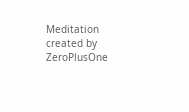Meditation created by ZeroPlusOne